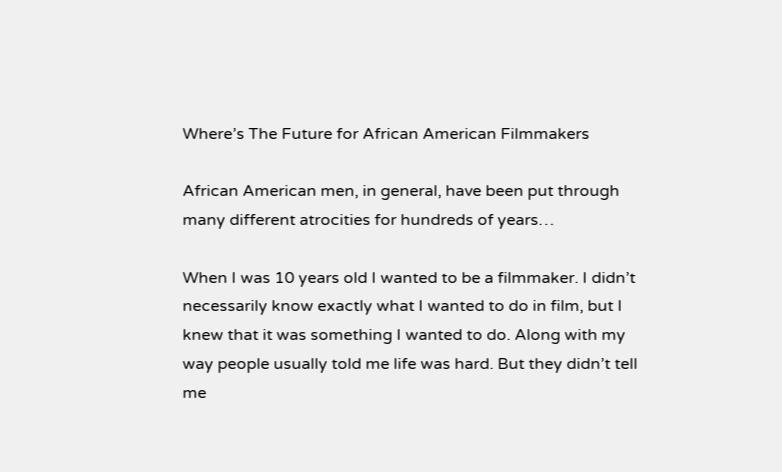Where’s The Future for African American Filmmakers

African American men, in general, have been put through many different atrocities for hundreds of years…

When I was 10 years old I wanted to be a filmmaker. I didn’t necessarily know exactly what I wanted to do in film, but I knew that it was something I wanted to do. Along with my way people usually told me life was hard. But they didn’t tell me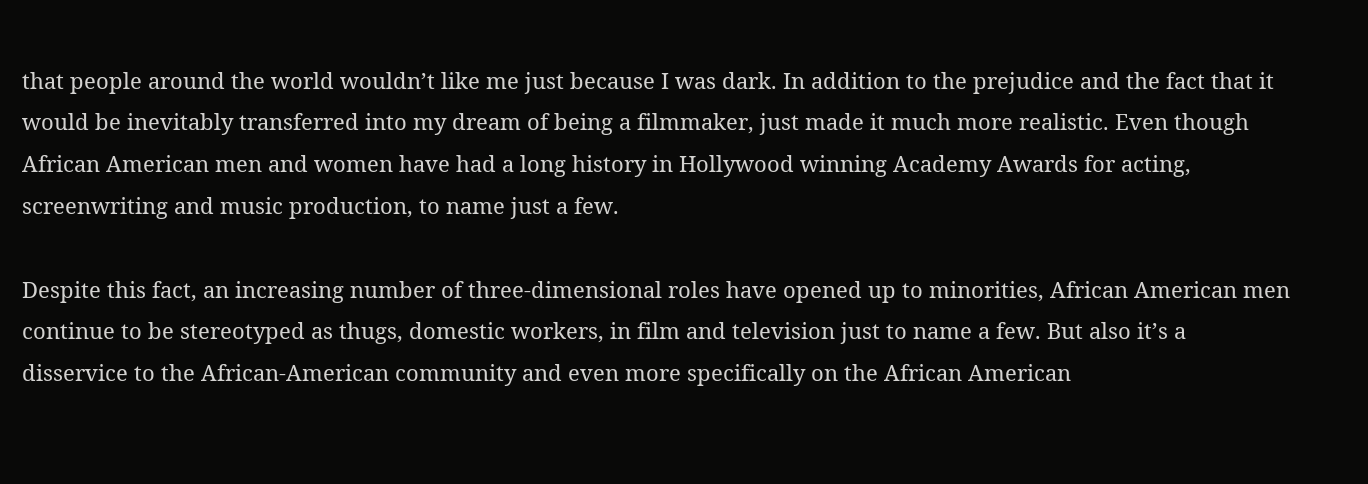that people around the world wouldn’t like me just because I was dark. In addition to the prejudice and the fact that it would be inevitably transferred into my dream of being a filmmaker, just made it much more realistic. Even though African American men and women have had a long history in Hollywood winning Academy Awards for acting, screenwriting and music production, to name just a few.

Despite this fact, an increasing number of three-dimensional roles have opened up to minorities, African American men continue to be stereotyped as thugs, domestic workers, in film and television just to name a few. But also it’s a disservice to the African-American community and even more specifically on the African American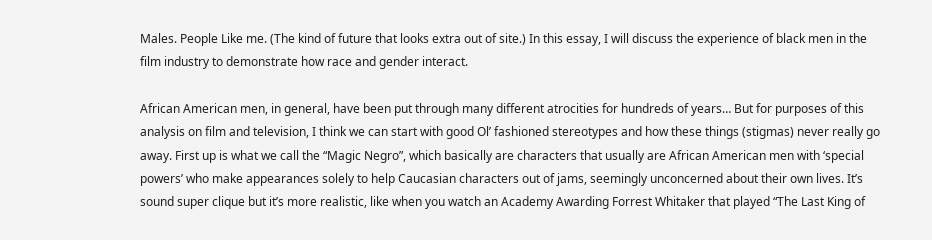Males. People Like me. (The kind of future that looks extra out of site.) In this essay, I will discuss the experience of black men in the film industry to demonstrate how race and gender interact.

African American men, in general, have been put through many different atrocities for hundreds of years… But for purposes of this analysis on film and television, I think we can start with good Ol’ fashioned stereotypes and how these things (stigmas) never really go away. First up is what we call the “Magic Negro”, which basically are characters that usually are African American men with ‘special powers’ who make appearances solely to help Caucasian characters out of jams, seemingly unconcerned about their own lives. It’s sound super clique but it’s more realistic, like when you watch an Academy Awarding Forrest Whitaker that played “The Last King of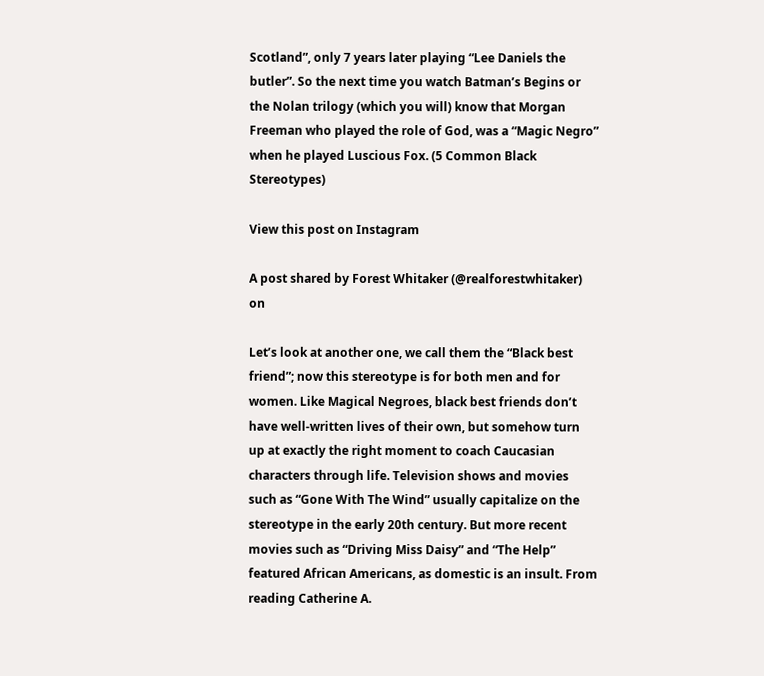Scotland”, only 7 years later playing “Lee Daniels the butler”. So the next time you watch Batman’s Begins or the Nolan trilogy (which you will) know that Morgan Freeman who played the role of God, was a “Magic Negro” when he played Luscious Fox. (5 Common Black Stereotypes)

View this post on Instagram

A post shared by Forest Whitaker (@realforestwhitaker) on

Let’s look at another one, we call them the “Black best friend”; now this stereotype is for both men and for women. Like Magical Negroes, black best friends don’t have well-written lives of their own, but somehow turn up at exactly the right moment to coach Caucasian characters through life. Television shows and movies such as “Gone With The Wind” usually capitalize on the stereotype in the early 20th century. But more recent movies such as “Driving Miss Daisy” and “The Help” featured African Americans, as domestic is an insult. From reading Catherine A.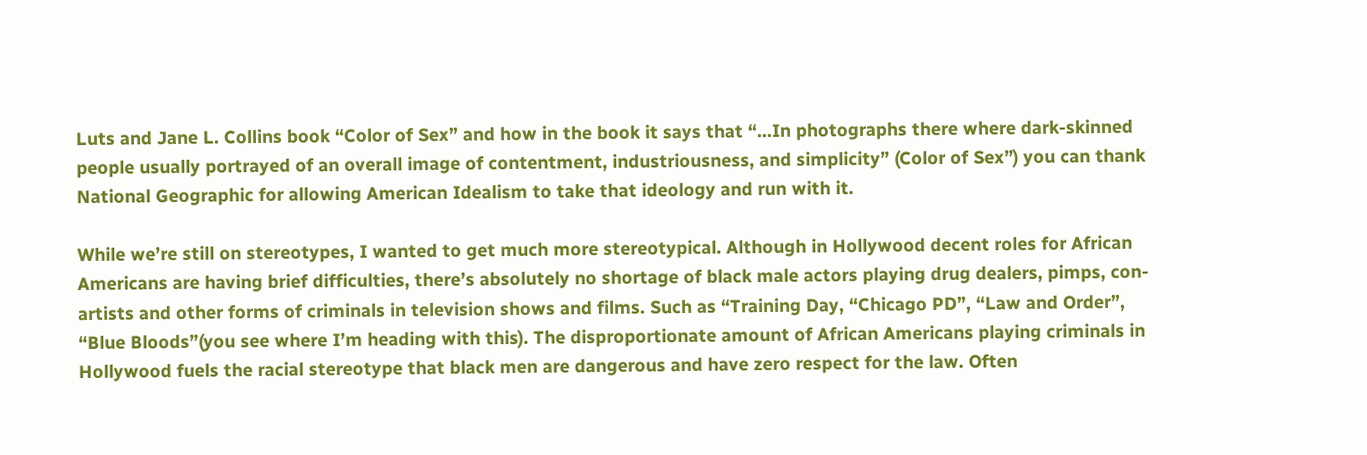Luts and Jane L. Collins book “Color of Sex” and how in the book it says that “…In photographs there where dark-skinned people usually portrayed of an overall image of contentment, industriousness, and simplicity” (Color of Sex”) you can thank National Geographic for allowing American Idealism to take that ideology and run with it.

While we’re still on stereotypes, I wanted to get much more stereotypical. Although in Hollywood decent roles for African Americans are having brief difficulties, there’s absolutely no shortage of black male actors playing drug dealers, pimps, con-artists and other forms of criminals in television shows and films. Such as “Training Day, “Chicago PD”, “Law and Order”, “Blue Bloods”(you see where I’m heading with this). The disproportionate amount of African Americans playing criminals in Hollywood fuels the racial stereotype that black men are dangerous and have zero respect for the law. Often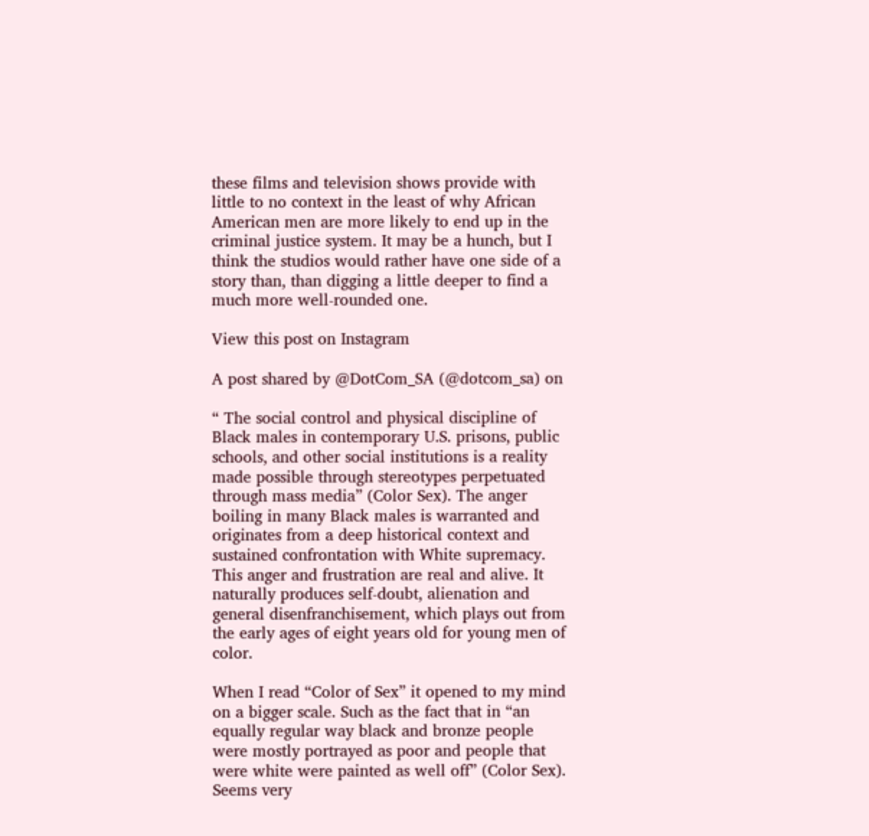these films and television shows provide with little to no context in the least of why African American men are more likely to end up in the criminal justice system. It may be a hunch, but I think the studios would rather have one side of a story than, than digging a little deeper to find a much more well-rounded one.

View this post on Instagram

A post shared by @DotCom_SA (@dotcom_sa) on

“ The social control and physical discipline of Black males in contemporary U.S. prisons, public schools, and other social institutions is a reality made possible through stereotypes perpetuated through mass media” (Color Sex). The anger boiling in many Black males is warranted and originates from a deep historical context and sustained confrontation with White supremacy. This anger and frustration are real and alive. It naturally produces self-doubt, alienation and general disenfranchisement, which plays out from the early ages of eight years old for young men of color.

When I read “Color of Sex” it opened to my mind on a bigger scale. Such as the fact that in “an equally regular way black and bronze people were mostly portrayed as poor and people that were white were painted as well off” (Color Sex). Seems very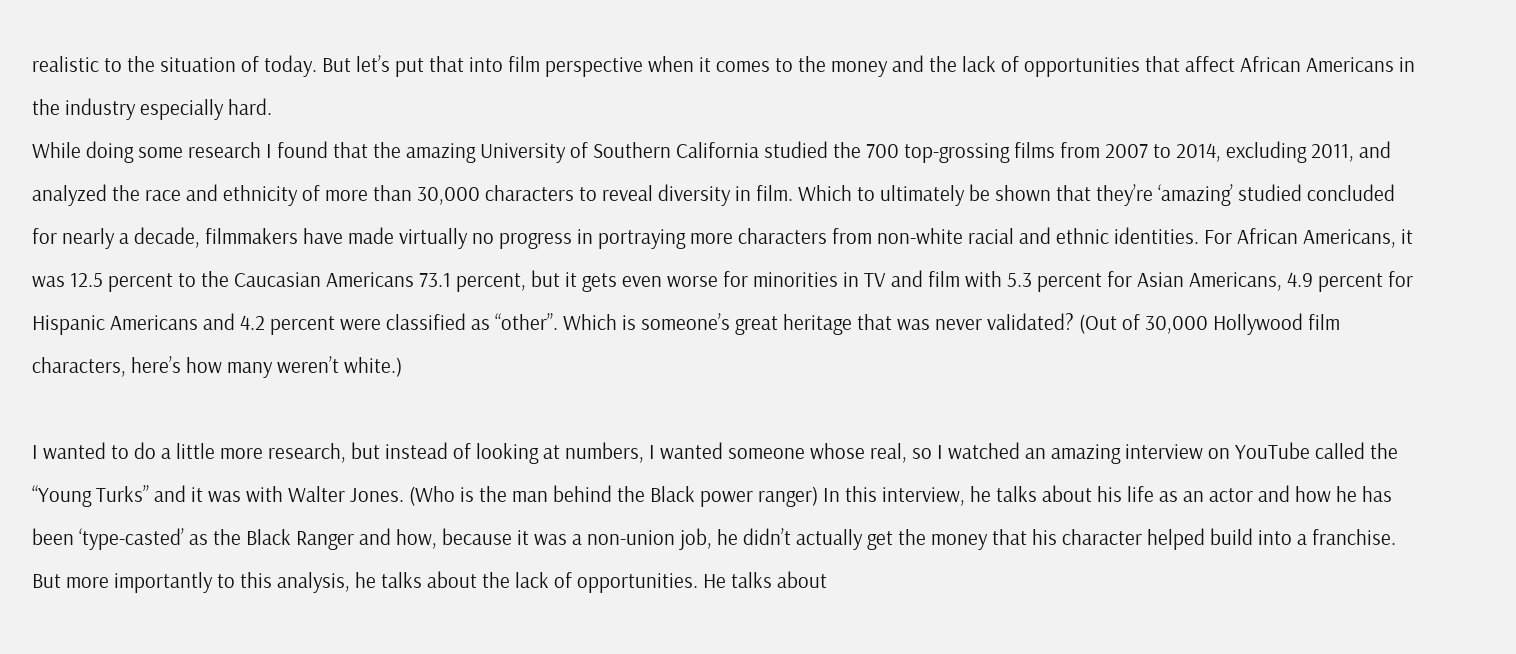realistic to the situation of today. But let’s put that into film perspective when it comes to the money and the lack of opportunities that affect African Americans in the industry especially hard.
While doing some research I found that the amazing University of Southern California studied the 700 top-grossing films from 2007 to 2014, excluding 2011, and analyzed the race and ethnicity of more than 30,000 characters to reveal diversity in film. Which to ultimately be shown that they’re ‘amazing’ studied concluded for nearly a decade, filmmakers have made virtually no progress in portraying more characters from non-white racial and ethnic identities. For African Americans, it was 12.5 percent to the Caucasian Americans 73.1 percent, but it gets even worse for minorities in TV and film with 5.3 percent for Asian Americans, 4.9 percent for Hispanic Americans and 4.2 percent were classified as “other”. Which is someone’s great heritage that was never validated? (Out of 30,000 Hollywood film characters, here’s how many weren’t white.)

I wanted to do a little more research, but instead of looking at numbers, I wanted someone whose real, so I watched an amazing interview on YouTube called the “Young Turks” and it was with Walter Jones. (Who is the man behind the Black power ranger) In this interview, he talks about his life as an actor and how he has been ‘type-casted’ as the Black Ranger and how, because it was a non-union job, he didn’t actually get the money that his character helped build into a franchise. But more importantly to this analysis, he talks about the lack of opportunities. He talks about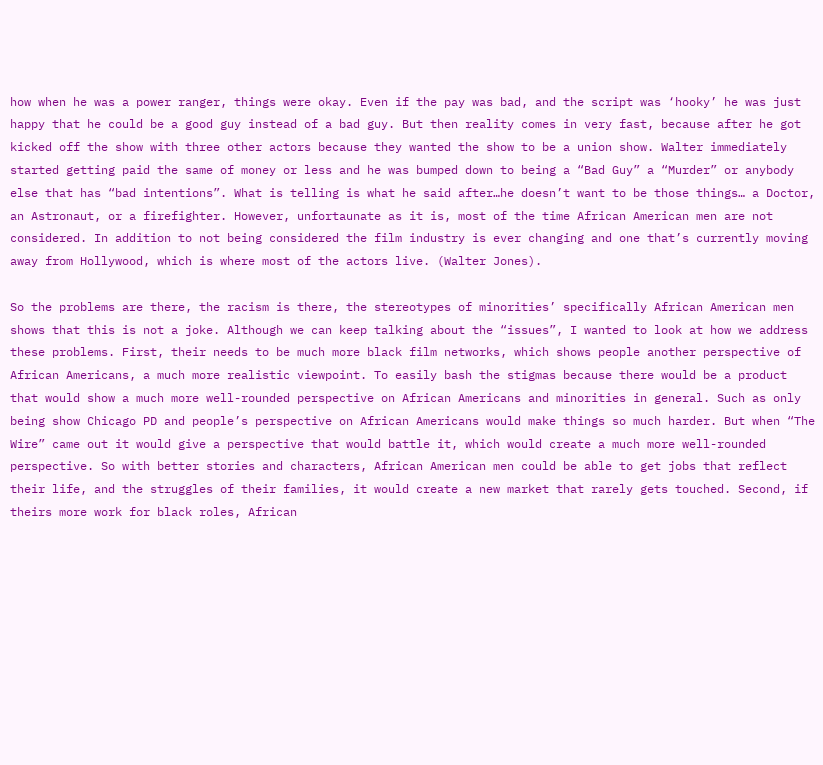how when he was a power ranger, things were okay. Even if the pay was bad, and the script was ‘hooky’ he was just happy that he could be a good guy instead of a bad guy. But then reality comes in very fast, because after he got kicked off the show with three other actors because they wanted the show to be a union show. Walter immediately started getting paid the same of money or less and he was bumped down to being a “Bad Guy” a “Murder” or anybody else that has “bad intentions”. What is telling is what he said after…he doesn’t want to be those things… a Doctor, an Astronaut, or a firefighter. However, unfortaunate as it is, most of the time African American men are not considered. In addition to not being considered the film industry is ever changing and one that’s currently moving away from Hollywood, which is where most of the actors live. (Walter Jones).

So the problems are there, the racism is there, the stereotypes of minorities’ specifically African American men shows that this is not a joke. Although we can keep talking about the “issues”, I wanted to look at how we address these problems. First, their needs to be much more black film networks, which shows people another perspective of African Americans, a much more realistic viewpoint. To easily bash the stigmas because there would be a product that would show a much more well-rounded perspective on African Americans and minorities in general. Such as only being show Chicago PD and people’s perspective on African Americans would make things so much harder. But when “The Wire” came out it would give a perspective that would battle it, which would create a much more well-rounded perspective. So with better stories and characters, African American men could be able to get jobs that reflect their life, and the struggles of their families, it would create a new market that rarely gets touched. Second, if theirs more work for black roles, African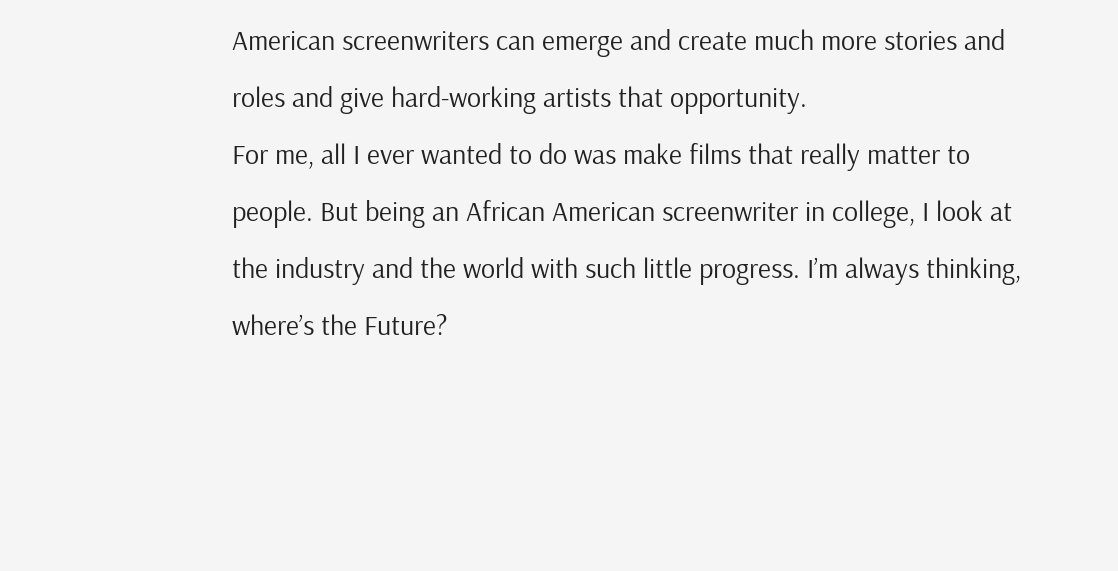American screenwriters can emerge and create much more stories and roles and give hard-working artists that opportunity.
For me, all I ever wanted to do was make films that really matter to people. But being an African American screenwriter in college, I look at the industry and the world with such little progress. I’m always thinking, where’s the Future?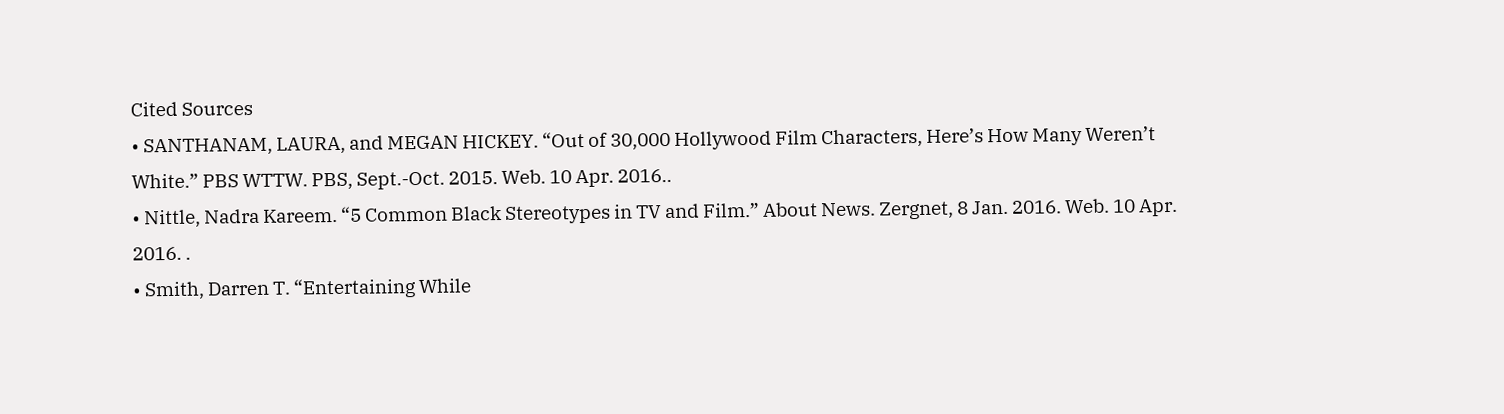Cited Sources
• SANTHANAM, LAURA, and MEGAN HICKEY. “Out of 30,000 Hollywood Film Characters, Here’s How Many Weren’t White.” PBS WTTW. PBS, Sept.-Oct. 2015. Web. 10 Apr. 2016..
• Nittle, Nadra Kareem. “5 Common Black Stereotypes in TV and Film.” About News. Zergnet, 8 Jan. 2016. Web. 10 Apr. 2016. .
• Smith, Darren T. “Entertaining While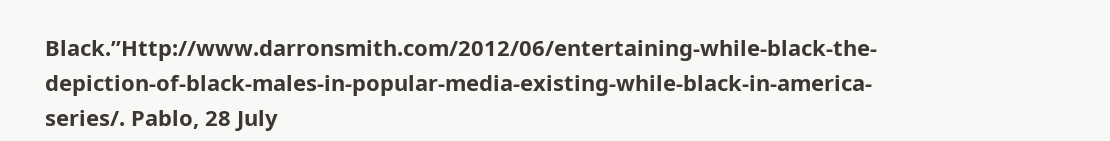Black.”Http://www.darronsmith.com/2012/06/entertaining-while-black-the-depiction-of-black-males-in-popular-media-existing-while-black-in-america-series/. Pablo, 28 July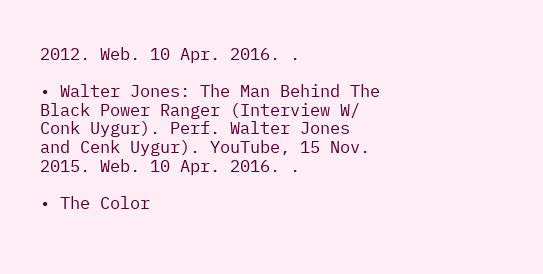2012. Web. 10 Apr. 2016. .

• Walter Jones: The Man Behind The Black Power Ranger (Interview W/ Conk Uygur). Perf. Walter Jones and Cenk Uygur). YouTube, 15 Nov. 2015. Web. 10 Apr. 2016. .

• The Color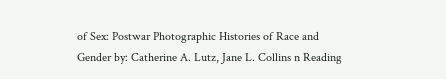of Sex: Postwar Photographic Histories of Race and Gender by: Catherine A. Lutz, Jane L. Collins n Reading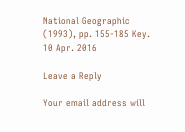National Geographic (1993), pp. 155-185 Key. 10 Apr. 2016

Leave a Reply

Your email address will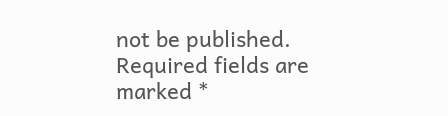not be published. Required fields are marked *